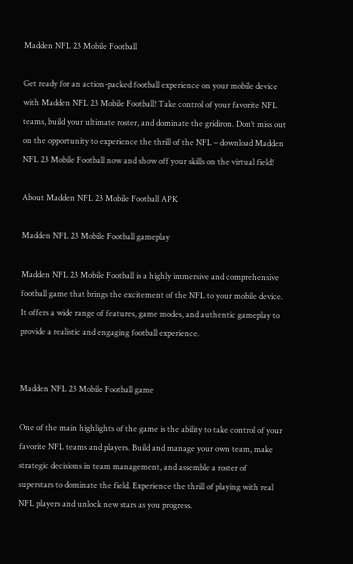Madden NFL 23 Mobile Football

Get ready for an action-packed football experience on your mobile device with Madden NFL 23 Mobile Football! Take control of your favorite NFL teams, build your ultimate roster, and dominate the gridiron. Don’t miss out on the opportunity to experience the thrill of the NFL – download Madden NFL 23 Mobile Football now and show off your skills on the virtual field!

About Madden NFL 23 Mobile Football APK

Madden NFL 23 Mobile Football gameplay

Madden NFL 23 Mobile Football is a highly immersive and comprehensive football game that brings the excitement of the NFL to your mobile device. It offers a wide range of features, game modes, and authentic gameplay to provide a realistic and engaging football experience.


Madden NFL 23 Mobile Football game

One of the main highlights of the game is the ability to take control of your favorite NFL teams and players. Build and manage your own team, make strategic decisions in team management, and assemble a roster of superstars to dominate the field. Experience the thrill of playing with real NFL players and unlock new stars as you progress.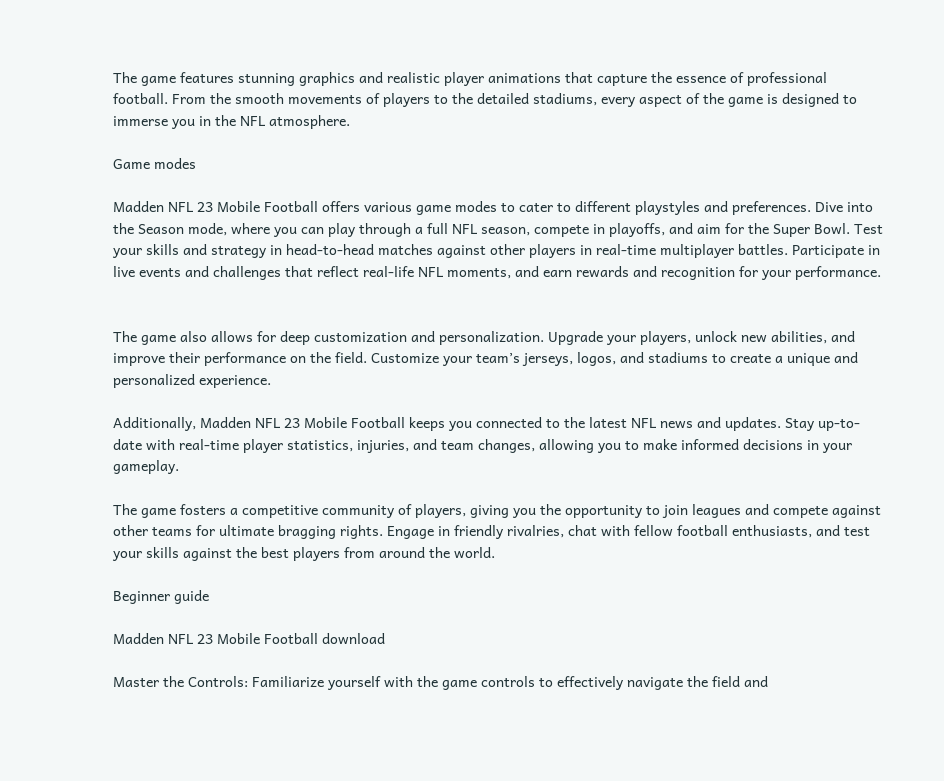The game features stunning graphics and realistic player animations that capture the essence of professional football. From the smooth movements of players to the detailed stadiums, every aspect of the game is designed to immerse you in the NFL atmosphere.

Game modes

Madden NFL 23 Mobile Football offers various game modes to cater to different playstyles and preferences. Dive into the Season mode, where you can play through a full NFL season, compete in playoffs, and aim for the Super Bowl. Test your skills and strategy in head-to-head matches against other players in real-time multiplayer battles. Participate in live events and challenges that reflect real-life NFL moments, and earn rewards and recognition for your performance.


The game also allows for deep customization and personalization. Upgrade your players, unlock new abilities, and improve their performance on the field. Customize your team’s jerseys, logos, and stadiums to create a unique and personalized experience.

Additionally, Madden NFL 23 Mobile Football keeps you connected to the latest NFL news and updates. Stay up-to-date with real-time player statistics, injuries, and team changes, allowing you to make informed decisions in your gameplay.

The game fosters a competitive community of players, giving you the opportunity to join leagues and compete against other teams for ultimate bragging rights. Engage in friendly rivalries, chat with fellow football enthusiasts, and test your skills against the best players from around the world.

Beginner guide

Madden NFL 23 Mobile Football download

Master the Controls: Familiarize yourself with the game controls to effectively navigate the field and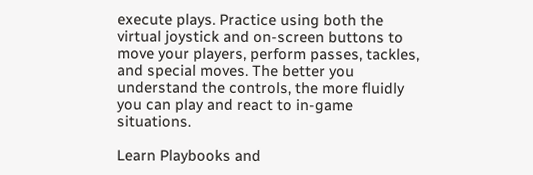execute plays. Practice using both the virtual joystick and on-screen buttons to move your players, perform passes, tackles, and special moves. The better you understand the controls, the more fluidly you can play and react to in-game situations.

Learn Playbooks and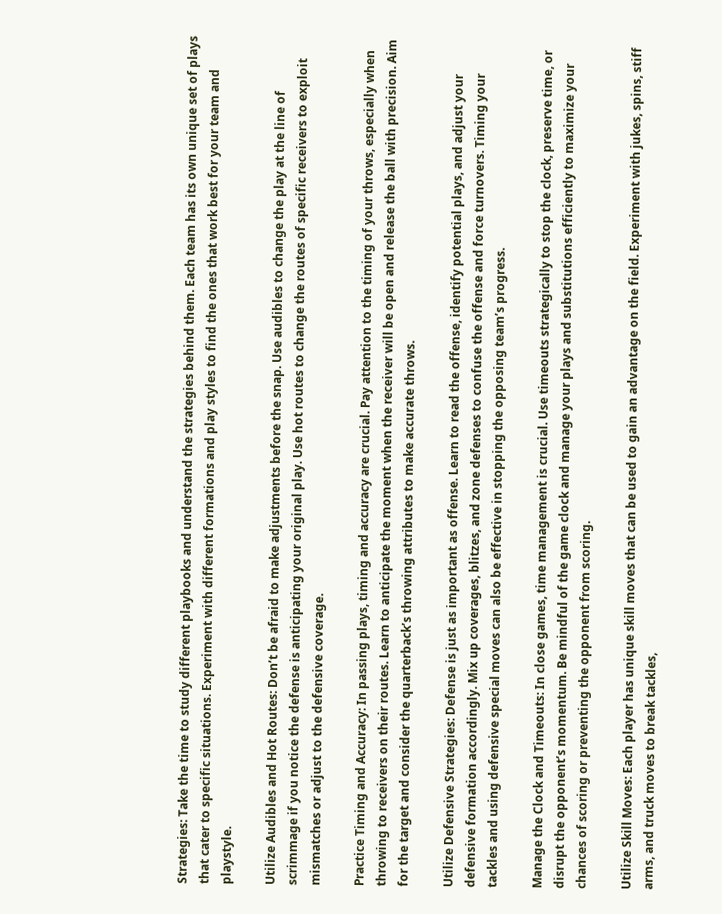Strategies: Take the time to study different playbooks and understand the strategies behind them. Each team has its own unique set of plays that cater to specific situations. Experiment with different formations and play styles to find the ones that work best for your team and playstyle.

Utilize Audibles and Hot Routes: Don’t be afraid to make adjustments before the snap. Use audibles to change the play at the line of scrimmage if you notice the defense is anticipating your original play. Use hot routes to change the routes of specific receivers to exploit mismatches or adjust to the defensive coverage.

Practice Timing and Accuracy: In passing plays, timing and accuracy are crucial. Pay attention to the timing of your throws, especially when throwing to receivers on their routes. Learn to anticipate the moment when the receiver will be open and release the ball with precision. Aim for the target and consider the quarterback’s throwing attributes to make accurate throws.

Utilize Defensive Strategies: Defense is just as important as offense. Learn to read the offense, identify potential plays, and adjust your defensive formation accordingly. Mix up coverages, blitzes, and zone defenses to confuse the offense and force turnovers. Timing your tackles and using defensive special moves can also be effective in stopping the opposing team’s progress.

Manage the Clock and Timeouts: In close games, time management is crucial. Use timeouts strategically to stop the clock, preserve time, or disrupt the opponent’s momentum. Be mindful of the game clock and manage your plays and substitutions efficiently to maximize your chances of scoring or preventing the opponent from scoring.

Utilize Skill Moves: Each player has unique skill moves that can be used to gain an advantage on the field. Experiment with jukes, spins, stiff arms, and truck moves to break tackles,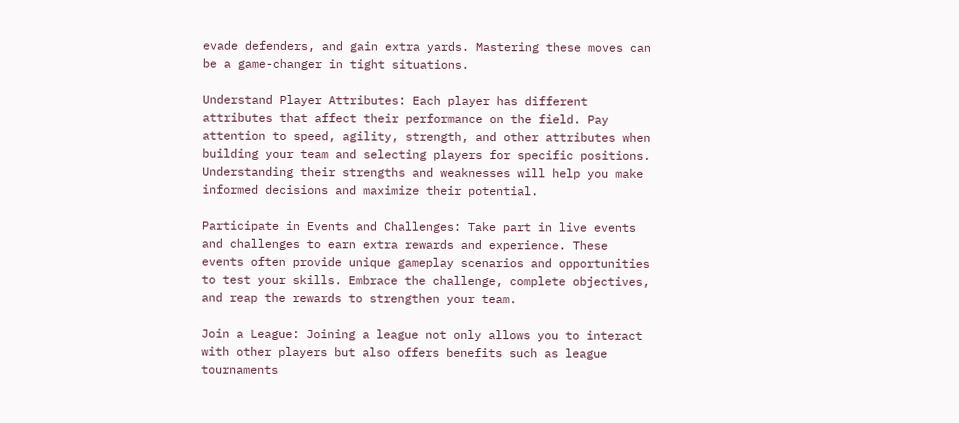evade defenders, and gain extra yards. Mastering these moves can be a game-changer in tight situations.

Understand Player Attributes: Each player has different attributes that affect their performance on the field. Pay attention to speed, agility, strength, and other attributes when building your team and selecting players for specific positions. Understanding their strengths and weaknesses will help you make informed decisions and maximize their potential.

Participate in Events and Challenges: Take part in live events and challenges to earn extra rewards and experience. These events often provide unique gameplay scenarios and opportunities to test your skills. Embrace the challenge, complete objectives, and reap the rewards to strengthen your team.

Join a League: Joining a league not only allows you to interact with other players but also offers benefits such as league tournaments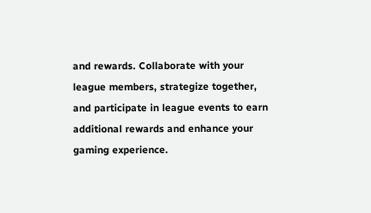and rewards. Collaborate with your league members, strategize together, and participate in league events to earn additional rewards and enhance your gaming experience.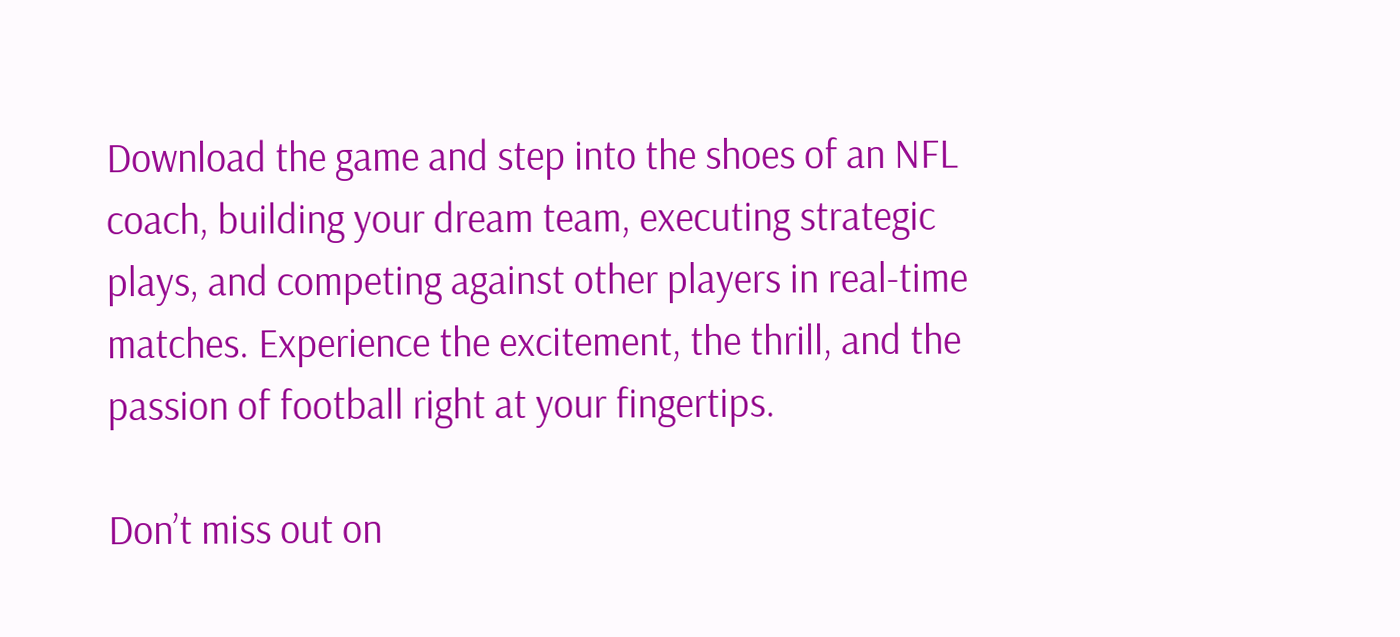Download the game and step into the shoes of an NFL coach, building your dream team, executing strategic plays, and competing against other players in real-time matches. Experience the excitement, the thrill, and the passion of football right at your fingertips.

Don’t miss out on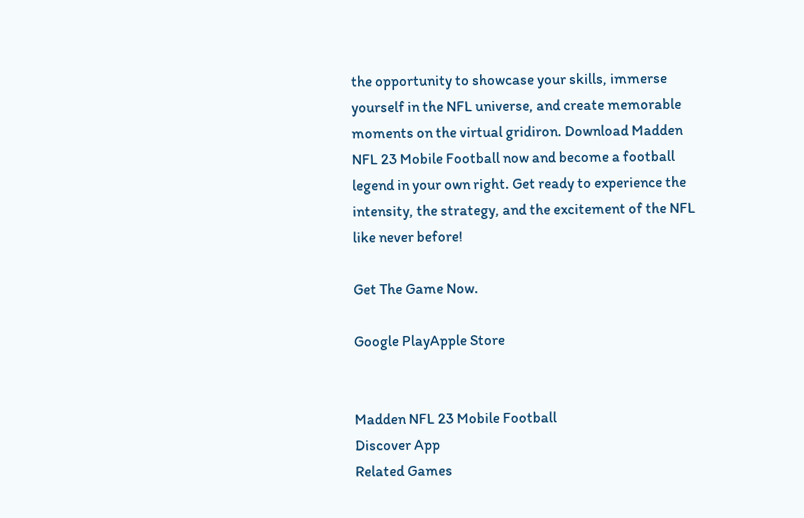the opportunity to showcase your skills, immerse yourself in the NFL universe, and create memorable moments on the virtual gridiron. Download Madden NFL 23 Mobile Football now and become a football legend in your own right. Get ready to experience the intensity, the strategy, and the excitement of the NFL like never before!

Get The Game Now.

Google PlayApple Store


Madden NFL 23 Mobile Football
Discover App
Related Games